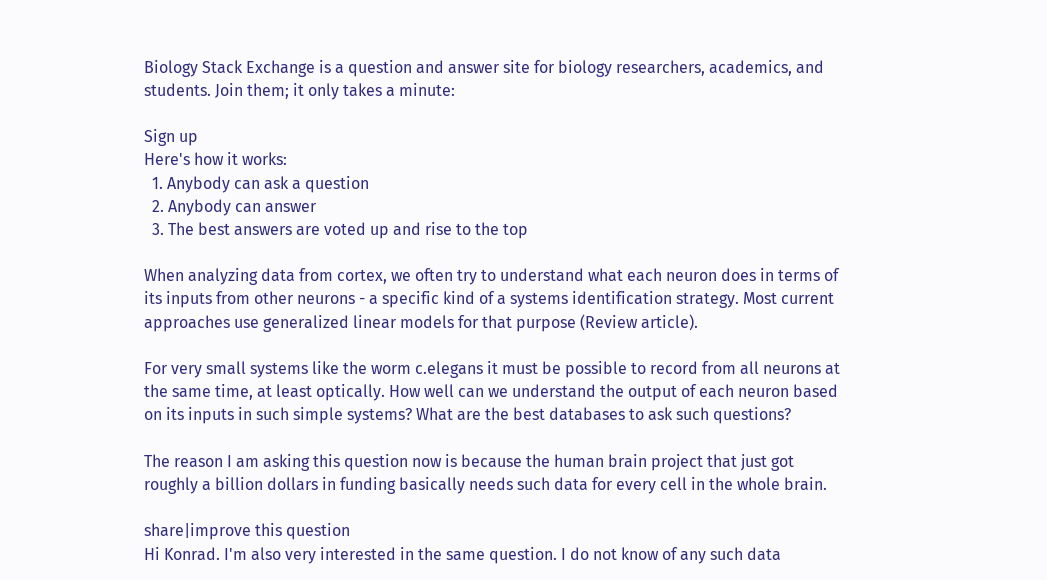Biology Stack Exchange is a question and answer site for biology researchers, academics, and students. Join them; it only takes a minute:

Sign up
Here's how it works:
  1. Anybody can ask a question
  2. Anybody can answer
  3. The best answers are voted up and rise to the top

When analyzing data from cortex, we often try to understand what each neuron does in terms of its inputs from other neurons - a specific kind of a systems identification strategy. Most current approaches use generalized linear models for that purpose (Review article).

For very small systems like the worm c.elegans it must be possible to record from all neurons at the same time, at least optically. How well can we understand the output of each neuron based on its inputs in such simple systems? What are the best databases to ask such questions?

The reason I am asking this question now is because the human brain project that just got roughly a billion dollars in funding basically needs such data for every cell in the whole brain.

share|improve this question
Hi Konrad. I'm also very interested in the same question. I do not know of any such data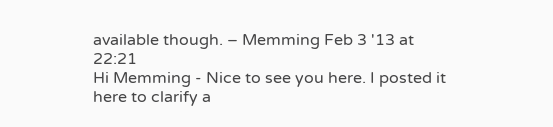available though. – Memming Feb 3 '13 at 22:21
Hi Memming - Nice to see you here. I posted it here to clarify a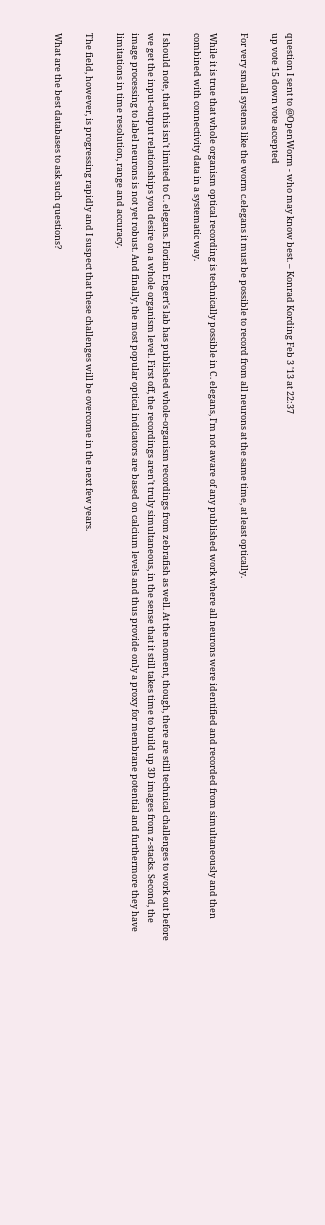question I sent to @OpenWorm - who may know best. – Konrad Kording Feb 3 '13 at 22:37
up vote 15 down vote accepted

For very small systems like the worm c.elegans it must be possible to record from all neurons at the same time, at least optically.

While it is true that whole organism optical recording is technically possible in C. elegans, I'm not aware of any published work where all neurons were identified and recorded from simultaneously and then combined with connectivity data in a systematic way.

I should note, that this isn't limited to C. elegans. Florian Engert's lab has published whole-organism recordings from zebrafish as well. At the moment, though, there are still technical challenges to work out before we get the input-output relationships you desire on a whole organism level. First off, the recordings aren't truly simultaneous, in the sense that it still takes time to build up 3D images from z-stacks. Second, the image processing to label neurons is not yet robust. And finally, the most popular optical indicators are based on calcium levels and thus provide only a proxy for membrane potential and furthermore they have limitations in time resolution, range and accuracy.

The field, however, is progressing rapidly and I suspect that these challenges will be overcome in the next few years.

What are the best databases to ask such questions?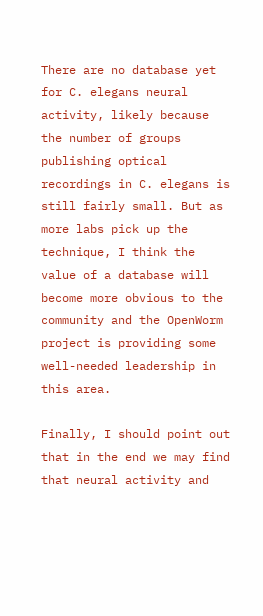There are no database yet for C. elegans neural activity, likely because the number of groups publishing optical recordings in C. elegans is still fairly small. But as more labs pick up the technique, I think the value of a database will become more obvious to the community and the OpenWorm project is providing some well-needed leadership in this area.

Finally, I should point out that in the end we may find that neural activity and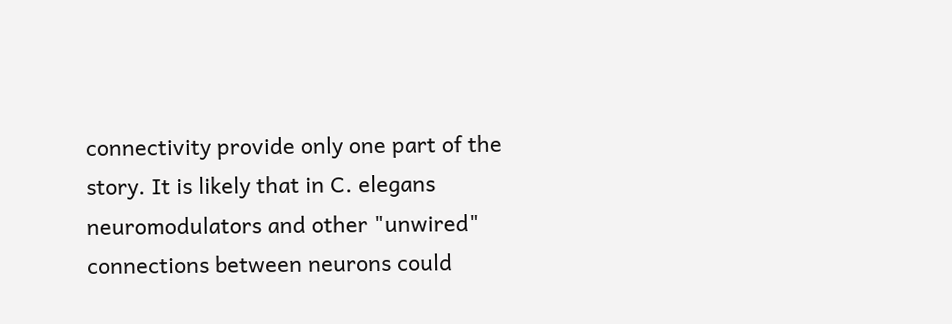connectivity provide only one part of the story. It is likely that in C. elegans neuromodulators and other "unwired" connections between neurons could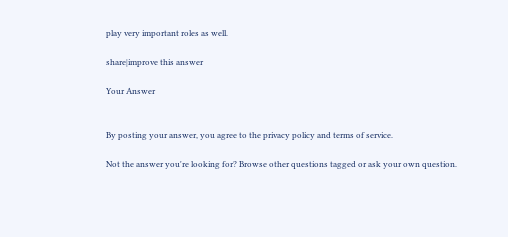play very important roles as well.

share|improve this answer

Your Answer


By posting your answer, you agree to the privacy policy and terms of service.

Not the answer you're looking for? Browse other questions tagged or ask your own question.